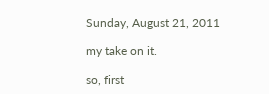Sunday, August 21, 2011

my take on it.

so, first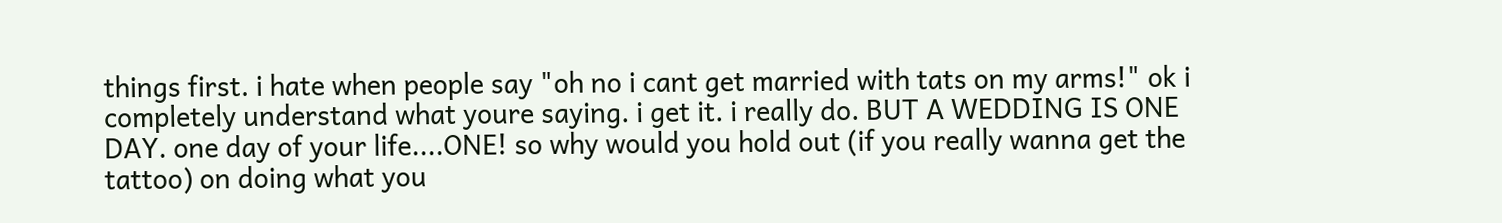things first. i hate when people say "oh no i cant get married with tats on my arms!" ok i completely understand what youre saying. i get it. i really do. BUT A WEDDING IS ONE DAY. one day of your life....ONE! so why would you hold out (if you really wanna get the tattoo) on doing what you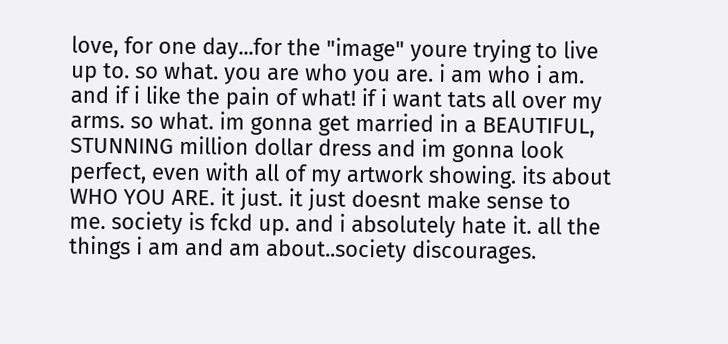love, for one day...for the "image" youre trying to live up to. so what. you are who you are. i am who i am. and if i like the pain of what! if i want tats all over my arms. so what. im gonna get married in a BEAUTIFUL, STUNNING million dollar dress and im gonna look perfect, even with all of my artwork showing. its about WHO YOU ARE. it just. it just doesnt make sense to me. society is fckd up. and i absolutely hate it. all the things i am and am about..society discourages.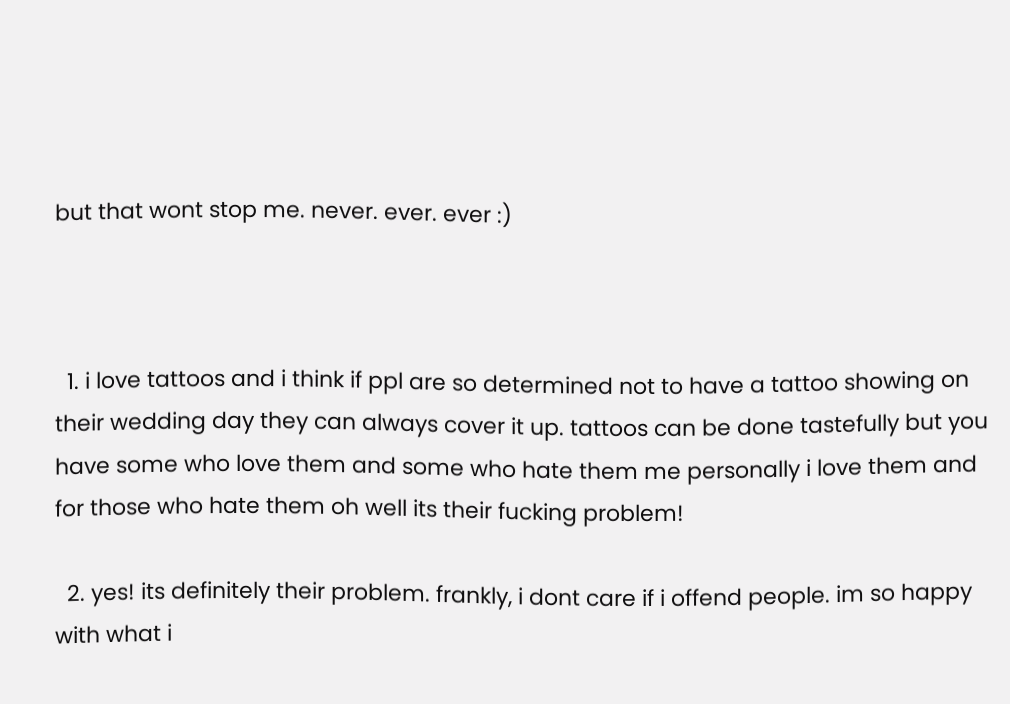but that wont stop me. never. ever. ever :)



  1. i love tattoos and i think if ppl are so determined not to have a tattoo showing on their wedding day they can always cover it up. tattoos can be done tastefully but you have some who love them and some who hate them me personally i love them and for those who hate them oh well its their fucking problem!

  2. yes! its definitely their problem. frankly, i dont care if i offend people. im so happy with what i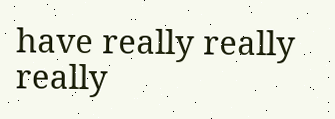have really really really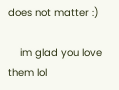does not matter :)

    im glad you love them lol